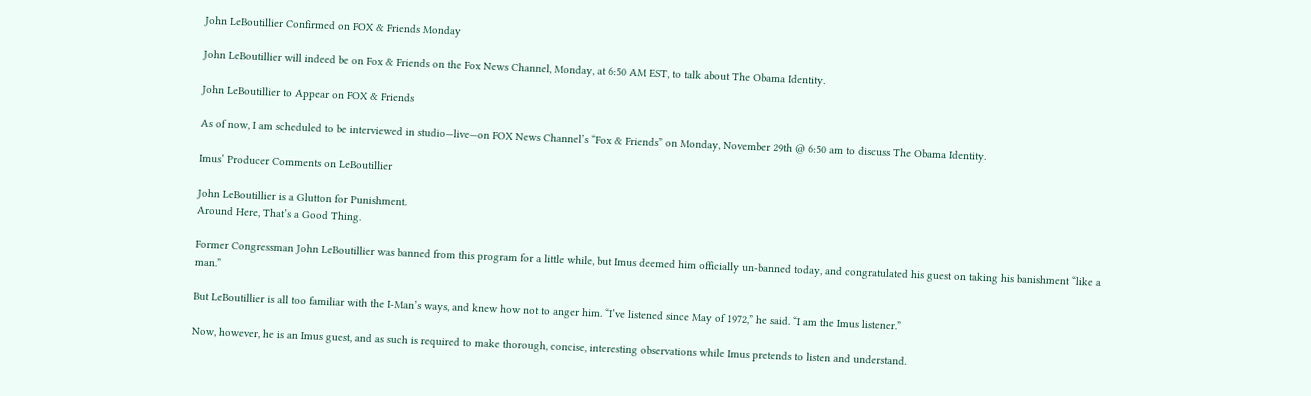John LeBoutillier Confirmed on FOX & Friends Monday

John LeBoutillier will indeed be on Fox & Friends on the Fox News Channel, Monday, at 6:50 AM EST, to talk about The Obama Identity.

John LeBoutillier to Appear on FOX & Friends

As of now, I am scheduled to be interviewed in studio—live—on FOX News Channel’s “Fox & Friends” on Monday, November 29th @ 6:50 am to discuss The Obama Identity.

Imus’ Producer Comments on LeBoutillier

John LeBoutillier is a Glutton for Punishment.
Around Here, That’s a Good Thing.

Former Congressman John LeBoutillier was banned from this program for a little while, but Imus deemed him officially un-banned today, and congratulated his guest on taking his banishment “like a man.”

But LeBoutillier is all too familiar with the I-Man’s ways, and knew how not to anger him. “I’ve listened since May of 1972,” he said. “I am the Imus listener.”

Now, however, he is an Imus guest, and as such is required to make thorough, concise, interesting observations while Imus pretends to listen and understand.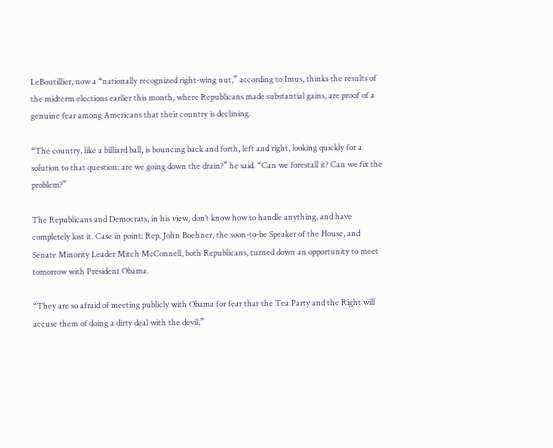LeBoutillier, now a “nationally recognized right-wing nut,” according to Imus, thinks the results of the midterm elections earlier this month, where Republicans made substantial gains, are proof of a genuine fear among Americans that their country is declining.

“The country, like a billiard ball, is bouncing back and forth, left and right, looking quickly for a solution to that question: are we going down the drain?” he said. “Can we forestall it? Can we fix the problem?”

The Republicans and Democrats, in his view, don’t know how to handle anything, and have completely lost it. Case in point: Rep. John Boehner, the soon-to-be Speaker of the House, and Senate Minority Leader Mitch McConnell, both Republicans, turned down an opportunity to meet tomorrow with President Obama.

“They are so afraid of meeting publicly with Obama for fear that the Tea Party and the Right will accuse them of doing a dirty deal with the devil,”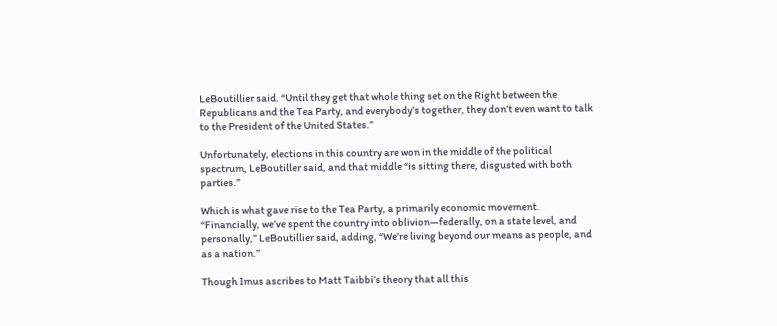LeBoutillier said. “Until they get that whole thing set on the Right between the Republicans and the Tea Party, and everybody’s together, they don’t even want to talk to the President of the United States.”

Unfortunately, elections in this country are won in the middle of the political spectrum, LeBoutiller said, and that middle “is sitting there, disgusted with both parties.”

Which is what gave rise to the Tea Party, a primarily economic movement. “Financially, we’ve spent the country into oblivion—federally, on a state level, and personally,” LeBoutillier said, adding, “We’re living beyond our means as people, and as a nation.”

Though Imus ascribes to Matt Taibbi’s theory that all this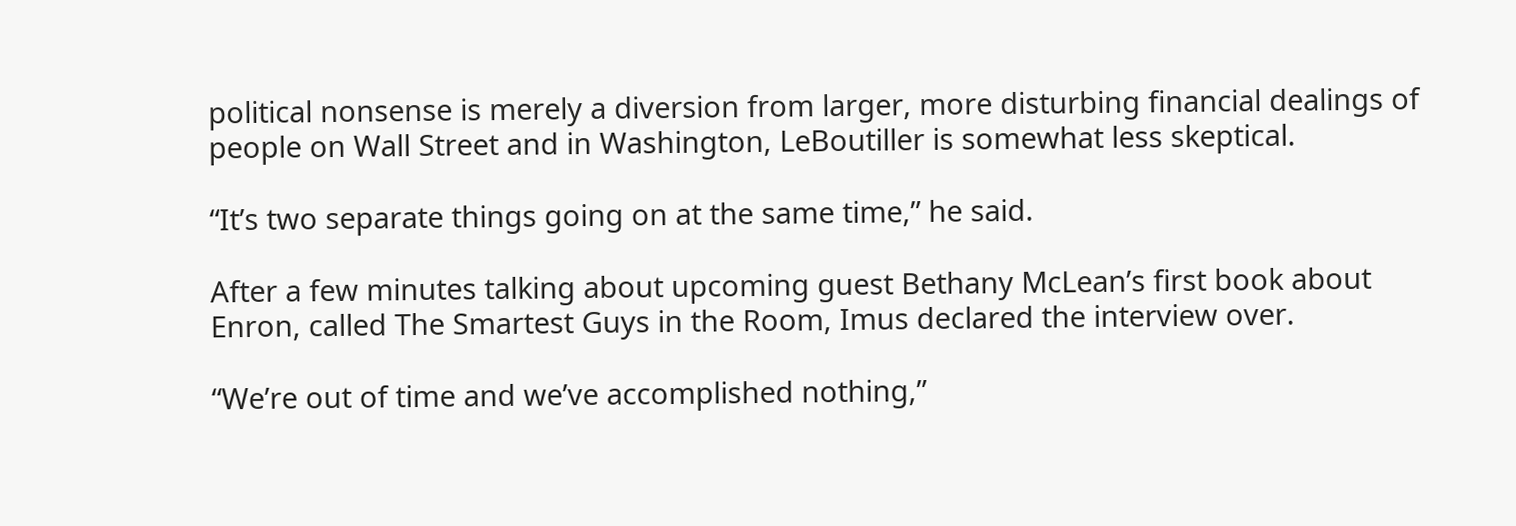political nonsense is merely a diversion from larger, more disturbing financial dealings of people on Wall Street and in Washington, LeBoutiller is somewhat less skeptical.

“It’s two separate things going on at the same time,” he said.

After a few minutes talking about upcoming guest Bethany McLean’s first book about Enron, called The Smartest Guys in the Room, Imus declared the interview over.

“We’re out of time and we’ve accomplished nothing,”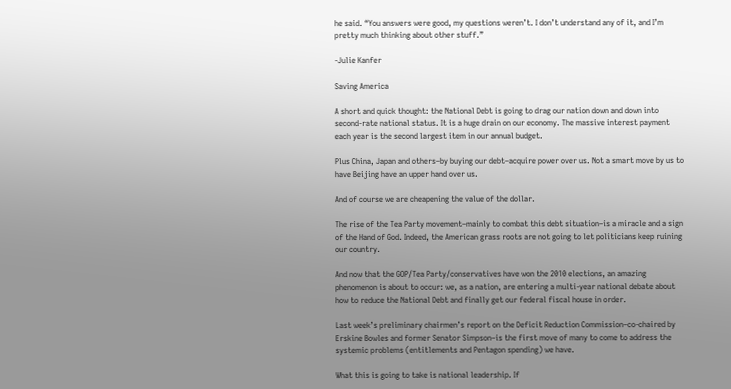he said. “You answers were good, my questions weren’t. I don’t understand any of it, and I’m pretty much thinking about other stuff.”

-Julie Kanfer

Saving America

A short and quick thought: the National Debt is going to drag our nation down and down into second-rate national status. It is a huge drain on our economy. The massive interest payment each year is the second largest item in our annual budget.

Plus China, Japan and others–by buying our debt–acquire power over us. Not a smart move by us to have Beijing have an upper hand over us.

And of course we are cheapening the value of the dollar.

The rise of the Tea Party movement–mainly to combat this debt situation–is a miracle and a sign of the Hand of God. Indeed, the American grass roots are not going to let politicians keep ruining our country.

And now that the GOP/Tea Party/conservatives have won the 2010 elections, an amazing phenomenon is about to occur: we, as a nation, are entering a multi-year national debate about how to reduce the National Debt and finally get our federal fiscal house in order.

Last week’s preliminary chairmen’s report on the Deficit Reduction Commission–co-chaired by Erskine Bowles and former Senator Simpson–is the first move of many to come to address the systemic problems (entitlements and Pentagon spending) we have.

What this is going to take is national leadership. If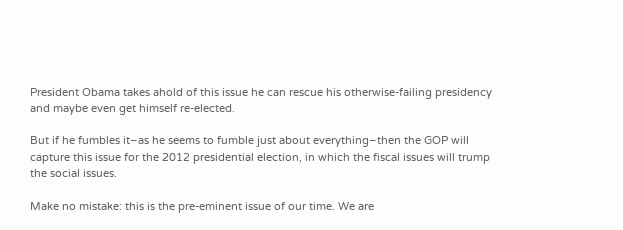President Obama takes ahold of this issue he can rescue his otherwise-failing presidency and maybe even get himself re-elected.

But if he fumbles it–as he seems to fumble just about everything–then the GOP will capture this issue for the 2012 presidential election, in which the fiscal issues will trump the social issues.

Make no mistake: this is the pre-eminent issue of our time. We are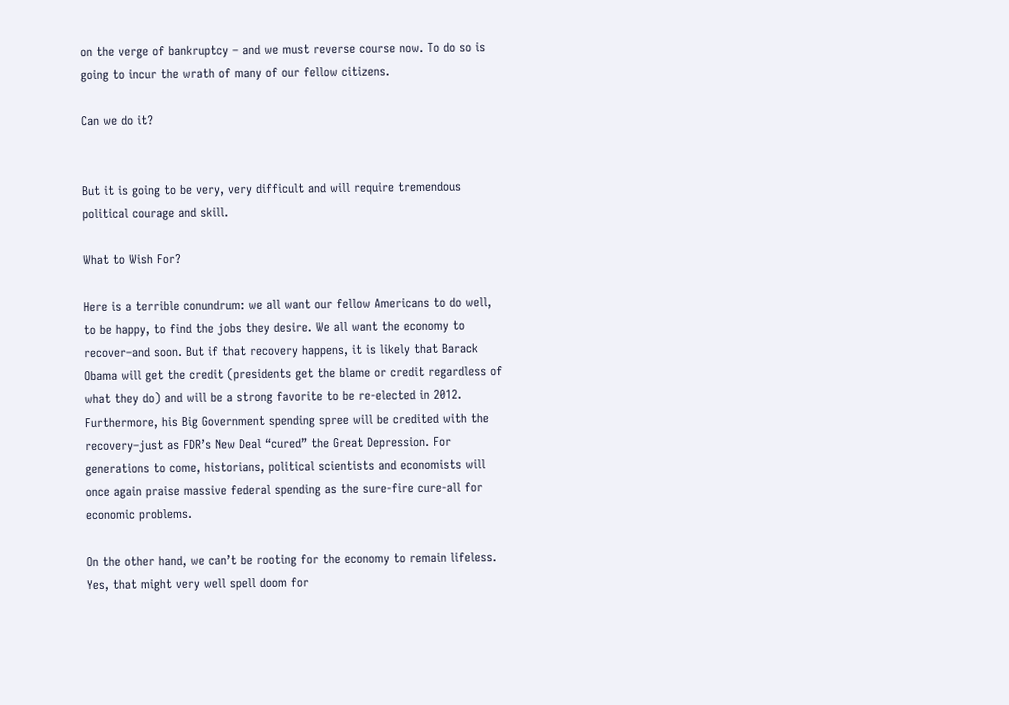on the verge of bankruptcy – and we must reverse course now. To do so is going to incur the wrath of many of our fellow citizens.

Can we do it?


But it is going to be very, very difficult and will require tremendous political courage and skill.

What to Wish For?

Here is a terrible conundrum: we all want our fellow Americans to do well, to be happy, to find the jobs they desire. We all want the economy to recover–and soon. But if that recovery happens, it is likely that Barack Obama will get the credit (presidents get the blame or credit regardless of what they do) and will be a strong favorite to be re-elected in 2012. Furthermore, his Big Government spending spree will be credited with the recovery–just as FDR’s New Deal “cured” the Great Depression. For generations to come, historians, political scientists and economists will once again praise massive federal spending as the sure-fire cure-all for economic problems.

On the other hand, we can’t be rooting for the economy to remain lifeless. Yes, that might very well spell doom for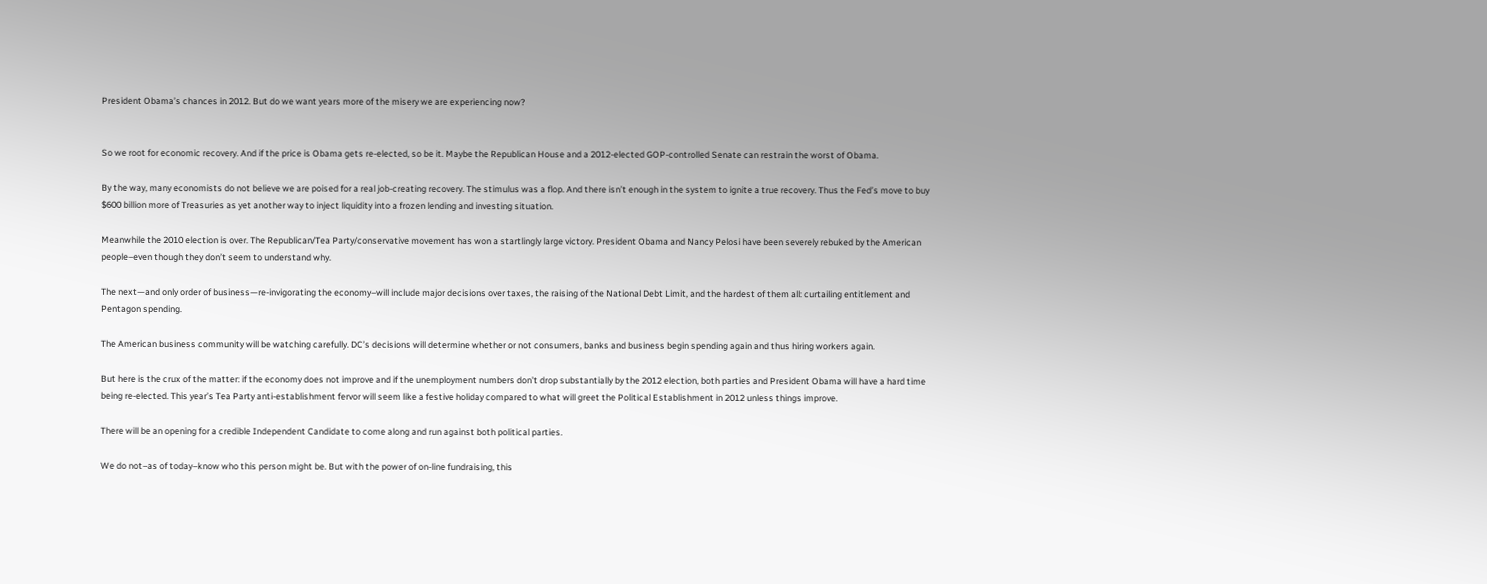President Obama’s chances in 2012. But do we want years more of the misery we are experiencing now?


So we root for economic recovery. And if the price is Obama gets re-elected, so be it. Maybe the Republican House and a 2012-elected GOP-controlled Senate can restrain the worst of Obama.

By the way, many economists do not believe we are poised for a real job-creating recovery. The stimulus was a flop. And there isn’t enough in the system to ignite a true recovery. Thus the Fed’s move to buy $600 billion more of Treasuries as yet another way to inject liquidity into a frozen lending and investing situation.

Meanwhile the 2010 election is over. The Republican/Tea Party/conservative movement has won a startlingly large victory. President Obama and Nancy Pelosi have been severely rebuked by the American people–even though they don’t seem to understand why.

The next—and only order of business—re-invigorating the economy–will include major decisions over taxes, the raising of the National Debt Limit, and the hardest of them all: curtailing entitlement and Pentagon spending.

The American business community will be watching carefully. DC’s decisions will determine whether or not consumers, banks and business begin spending again and thus hiring workers again.

But here is the crux of the matter: if the economy does not improve and if the unemployment numbers don’t drop substantially by the 2012 election, both parties and President Obama will have a hard time being re-elected. This year’s Tea Party anti-establishment fervor will seem like a festive holiday compared to what will greet the Political Establishment in 2012 unless things improve.

There will be an opening for a credible Independent Candidate to come along and run against both political parties.

We do not–as of today–know who this person might be. But with the power of on-line fundraising, this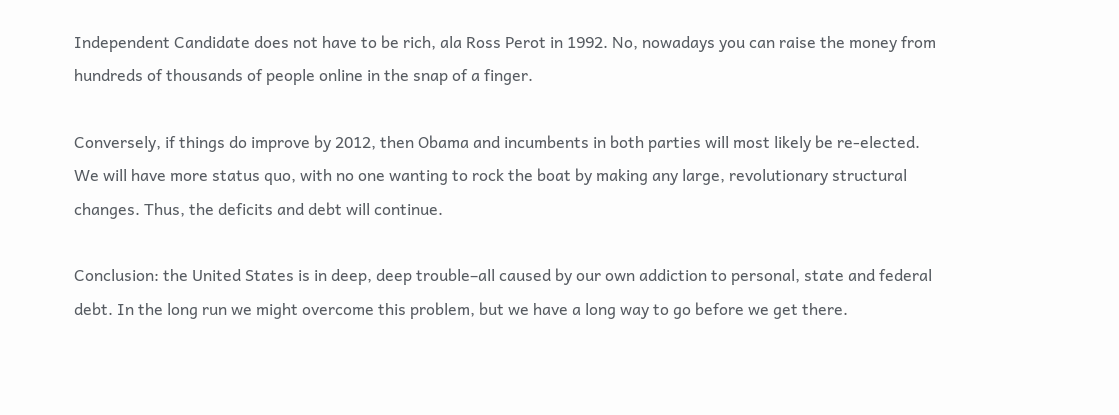Independent Candidate does not have to be rich, ala Ross Perot in 1992. No, nowadays you can raise the money from hundreds of thousands of people online in the snap of a finger.

Conversely, if things do improve by 2012, then Obama and incumbents in both parties will most likely be re-elected. We will have more status quo, with no one wanting to rock the boat by making any large, revolutionary structural changes. Thus, the deficits and debt will continue.

Conclusion: the United States is in deep, deep trouble–all caused by our own addiction to personal, state and federal debt. In the long run we might overcome this problem, but we have a long way to go before we get there.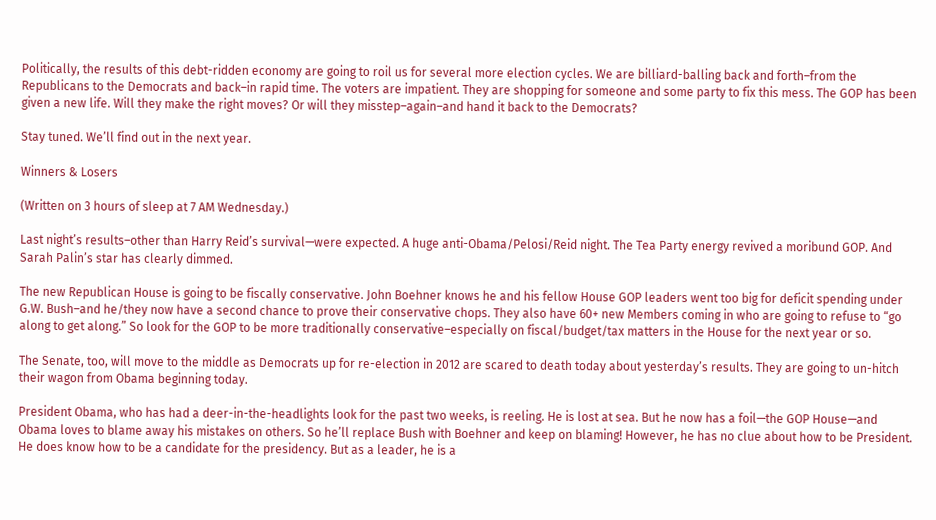Politically, the results of this debt-ridden economy are going to roil us for several more election cycles. We are billiard-balling back and forth–from the Republicans to the Democrats and back–in rapid time. The voters are impatient. They are shopping for someone and some party to fix this mess. The GOP has been given a new life. Will they make the right moves? Or will they misstep–again–and hand it back to the Democrats?

Stay tuned. We’ll find out in the next year.

Winners & Losers

(Written on 3 hours of sleep at 7 AM Wednesday.)

Last night’s results–other than Harry Reid’s survival—were expected. A huge anti-Obama/Pelosi/Reid night. The Tea Party energy revived a moribund GOP. And Sarah Palin’s star has clearly dimmed.

The new Republican House is going to be fiscally conservative. John Boehner knows he and his fellow House GOP leaders went too big for deficit spending under G.W. Bush–and he/they now have a second chance to prove their conservative chops. They also have 60+ new Members coming in who are going to refuse to “go along to get along.” So look for the GOP to be more traditionally conservative–especially on fiscal/budget/tax matters in the House for the next year or so.

The Senate, too, will move to the middle as Democrats up for re-election in 2012 are scared to death today about yesterday’s results. They are going to un-hitch their wagon from Obama beginning today.

President Obama, who has had a deer-in-the-headlights look for the past two weeks, is reeling. He is lost at sea. But he now has a foil—the GOP House—and Obama loves to blame away his mistakes on others. So he’ll replace Bush with Boehner and keep on blaming! However, he has no clue about how to be President. He does know how to be a candidate for the presidency. But as a leader, he is a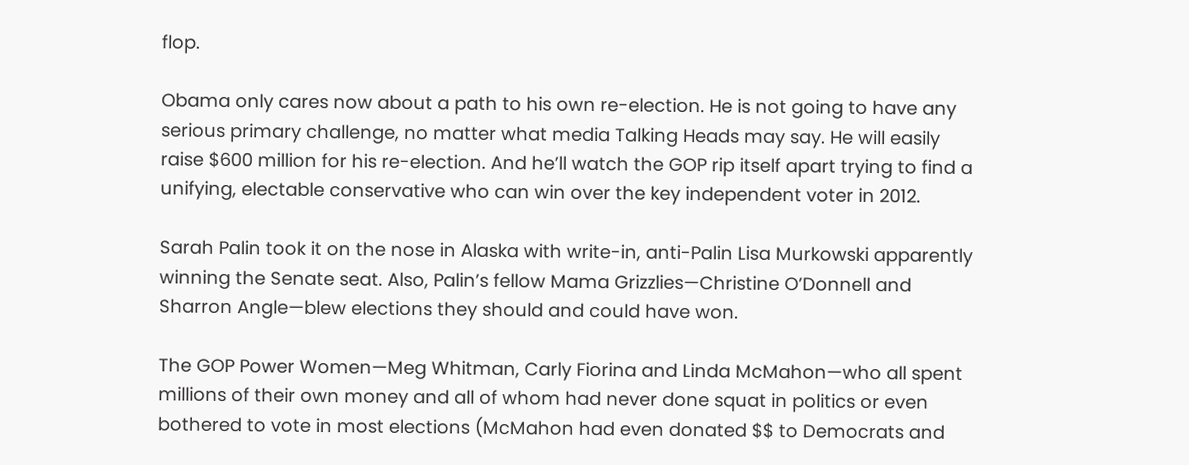flop.

Obama only cares now about a path to his own re-election. He is not going to have any serious primary challenge, no matter what media Talking Heads may say. He will easily raise $600 million for his re-election. And he’ll watch the GOP rip itself apart trying to find a unifying, electable conservative who can win over the key independent voter in 2012.

Sarah Palin took it on the nose in Alaska with write-in, anti-Palin Lisa Murkowski apparently winning the Senate seat. Also, Palin’s fellow Mama Grizzlies—Christine O’Donnell and Sharron Angle—blew elections they should and could have won.

The GOP Power Women—Meg Whitman, Carly Fiorina and Linda McMahon—who all spent millions of their own money and all of whom had never done squat in politics or even bothered to vote in most elections (McMahon had even donated $$ to Democrats and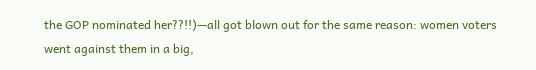the GOP nominated her??!!)—all got blown out for the same reason: women voters went against them in a big,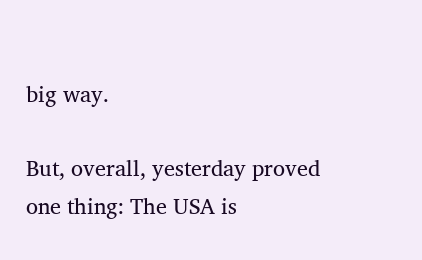big way.

But, overall, yesterday proved one thing: The USA is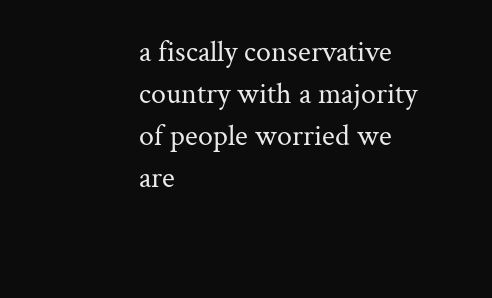a fiscally conservative country with a majority of people worried we are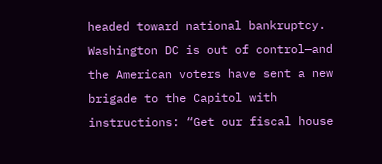headed toward national bankruptcy. Washington DC is out of control—and the American voters have sent a new brigade to the Capitol with instructions: “Get our fiscal house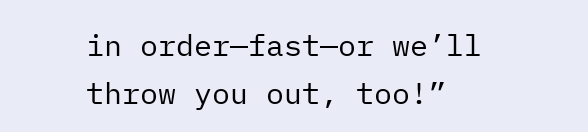in order—fast—or we’ll throw you out, too!”